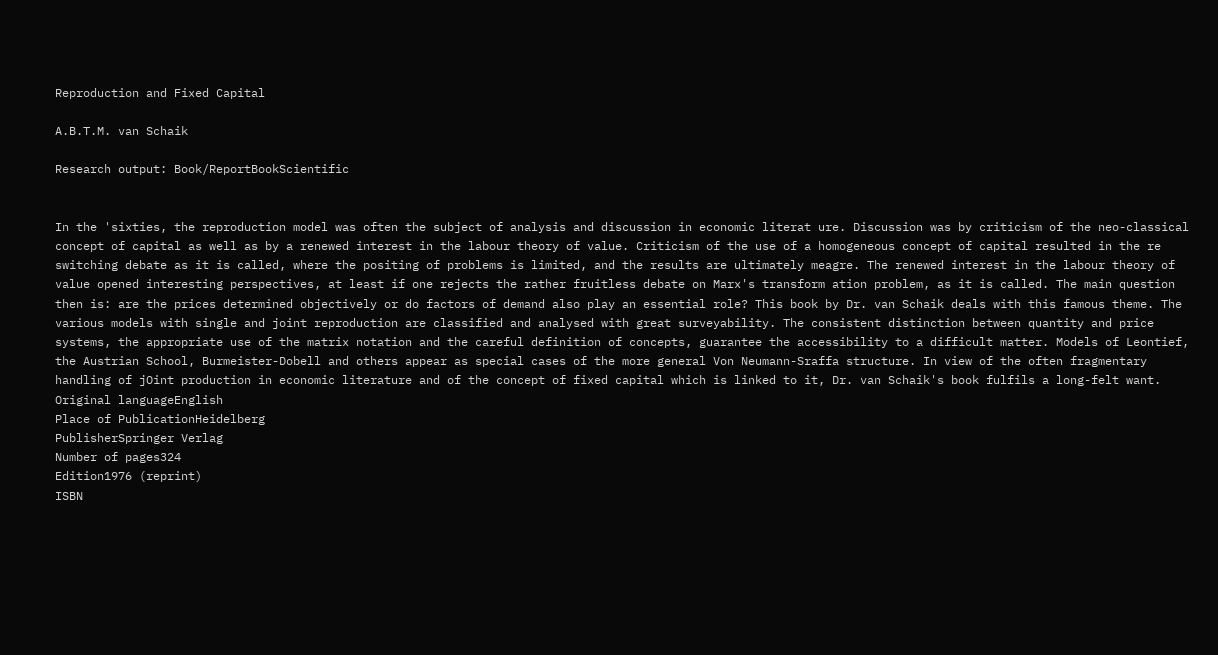Reproduction and Fixed Capital

A.B.T.M. van Schaik

Research output: Book/ReportBookScientific


In the 'sixties, the reproduction model was often the subject of analysis and discussion in economic literat ure. Discussion was by criticism of the neo-classical concept of capital as well as by a renewed interest in the labour theory of value. Criticism of the use of a homogeneous concept of capital resulted in the re switching debate as it is called, where the positing of problems is limited, and the results are ultimately meagre. The renewed interest in the labour theory of value opened interesting perspectives, at least if one rejects the rather fruitless debate on Marx's transform ation problem, as it is called. The main question then is: are the prices determined objectively or do factors of demand also play an essential role? This book by Dr. van Schaik deals with this famous theme. The various models with single and joint reproduction are classified and analysed with great surveyability. The consistent distinction between quantity and price systems, the appropriate use of the matrix notation and the careful definition of concepts, guarantee the accessibility to a difficult matter. Models of Leontief, the Austrian School, Burmeister-Dobell and others appear as special cases of the more general Von Neumann-Sraffa structure. In view of the often fragmentary handling of jOint production in economic literature and of the concept of fixed capital which is linked to it, Dr. van Schaik's book fulfils a long-felt want.
Original languageEnglish
Place of PublicationHeidelberg
PublisherSpringer Verlag
Number of pages324
Edition1976 (reprint)
ISBN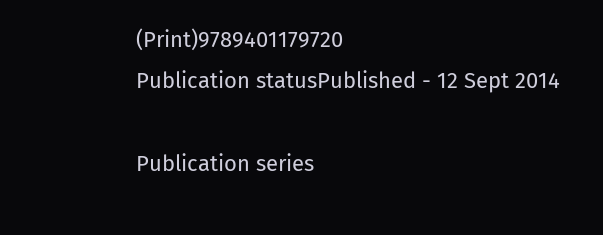(Print)9789401179720
Publication statusPublished - 12 Sept 2014

Publication series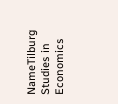NameTilburg Studies in Economics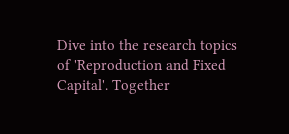Dive into the research topics of 'Reproduction and Fixed Capital'. Together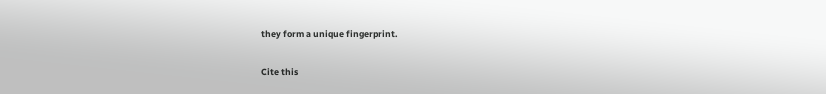they form a unique fingerprint.

Cite this